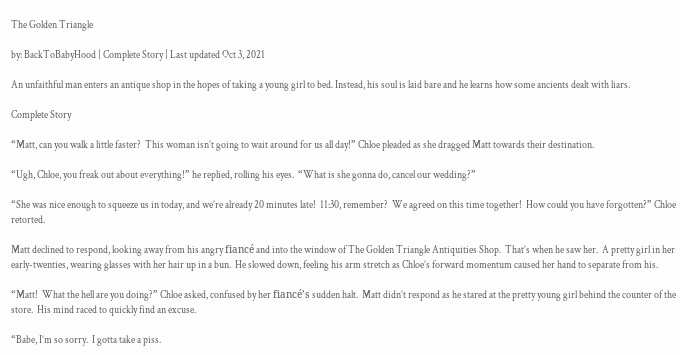The Golden Triangle

by: BackToBabyHood | Complete Story | Last updated Oct 3, 2021

An unfaithful man enters an antique shop in the hopes of taking a young girl to bed. Instead, his soul is laid bare and he learns how some ancients dealt with liars.

Complete Story

“Matt, can you walk a little faster?  This woman isn’t going to wait around for us all day!” Chloe pleaded as she dragged Matt towards their destination.

“Ugh, Chloe, you freak out about everything!” he replied, rolling his eyes.  “What is she gonna do, cancel our wedding?”

“She was nice enough to squeeze us in today, and we’re already 20 minutes late!  11:30, remember?  We agreed on this time together!  How could you have forgotten?” Chloe retorted.

Matt declined to respond, looking away from his angry fiancé and into the window of The Golden Triangle Antiquities Shop.  That’s when he saw her.  A pretty girl in her early-twenties, wearing glasses with her hair up in a bun.  He slowed down, feeling his arm stretch as Chloe’s forward momentum caused her hand to separate from his.

“Matt!  What the hell are you doing?” Chloe asked, confused by her fiancé’s sudden halt.  Matt didn’t respond as he stared at the pretty young girl behind the counter of the store.  His mind raced to quickly find an excuse.

“Babe, I’m so sorry.  I gotta take a piss.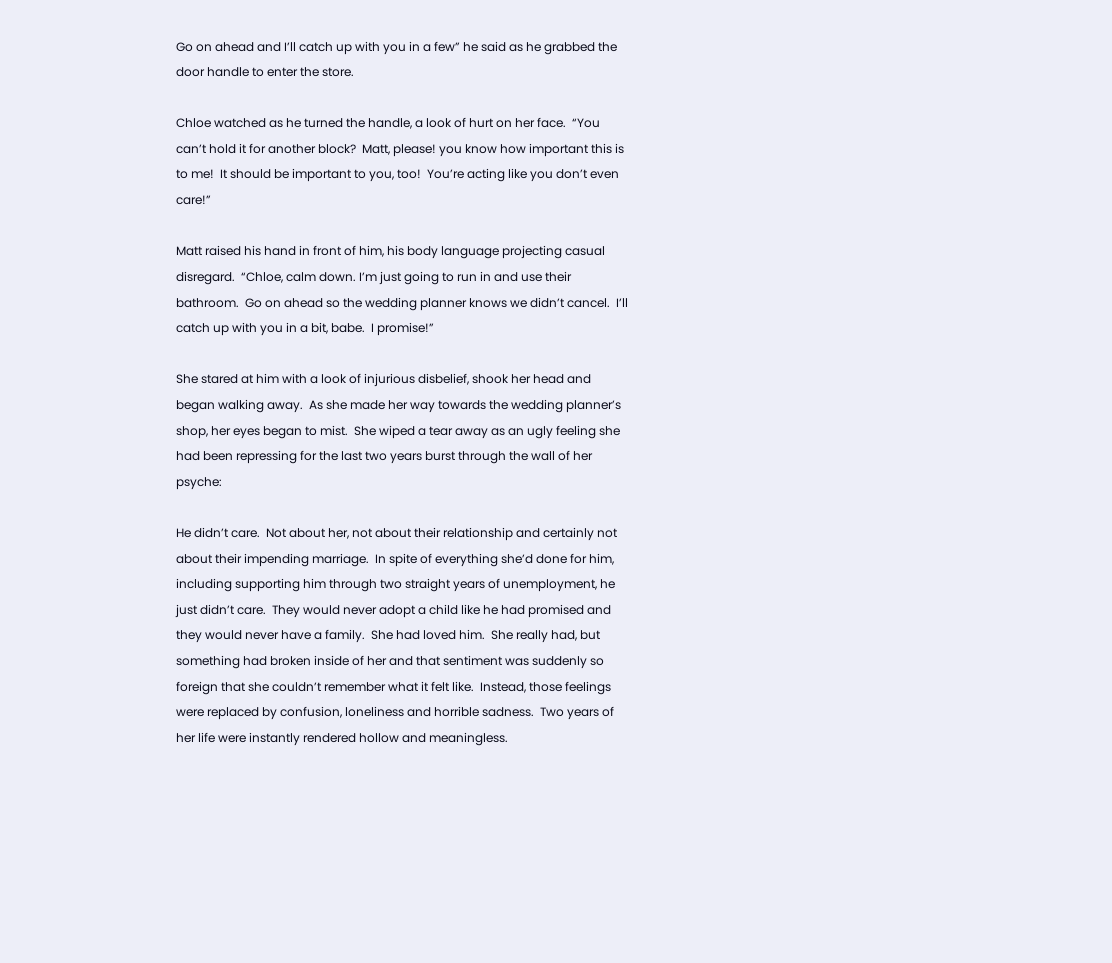Go on ahead and I’ll catch up with you in a few” he said as he grabbed the door handle to enter the store.

Chloe watched as he turned the handle, a look of hurt on her face.  “You can’t hold it for another block?  Matt, please! you know how important this is to me!  It should be important to you, too!  You’re acting like you don’t even care!”

Matt raised his hand in front of him, his body language projecting casual disregard.  “Chloe, calm down. I’m just going to run in and use their bathroom.  Go on ahead so the wedding planner knows we didn’t cancel.  I’ll catch up with you in a bit, babe.  I promise!”

She stared at him with a look of injurious disbelief, shook her head and began walking away.  As she made her way towards the wedding planner’s shop, her eyes began to mist.  She wiped a tear away as an ugly feeling she had been repressing for the last two years burst through the wall of her psyche:

He didn’t care.  Not about her, not about their relationship and certainly not about their impending marriage.  In spite of everything she’d done for him, including supporting him through two straight years of unemployment, he just didn’t care.  They would never adopt a child like he had promised and they would never have a family.  She had loved him.  She really had, but something had broken inside of her and that sentiment was suddenly so foreign that she couldn’t remember what it felt like.  Instead, those feelings were replaced by confusion, loneliness and horrible sadness.  Two years of her life were instantly rendered hollow and meaningless.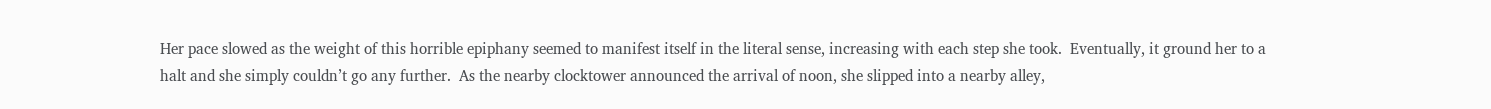Her pace slowed as the weight of this horrible epiphany seemed to manifest itself in the literal sense, increasing with each step she took.  Eventually, it ground her to a halt and she simply couldn’t go any further.  As the nearby clocktower announced the arrival of noon, she slipped into a nearby alley,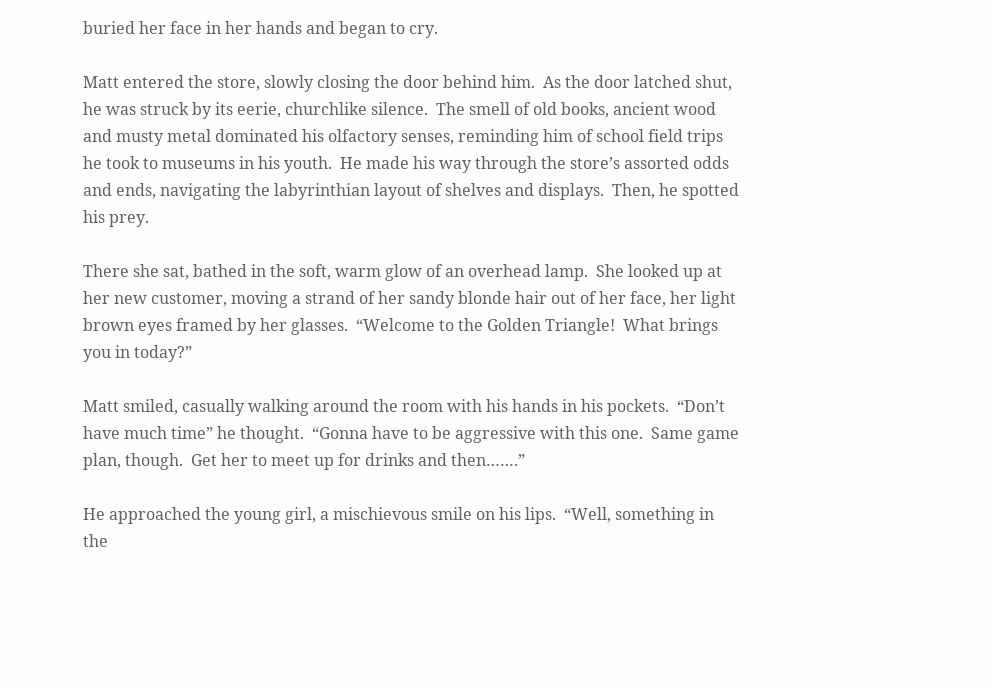buried her face in her hands and began to cry.

Matt entered the store, slowly closing the door behind him.  As the door latched shut, he was struck by its eerie, churchlike silence.  The smell of old books, ancient wood and musty metal dominated his olfactory senses, reminding him of school field trips he took to museums in his youth.  He made his way through the store’s assorted odds and ends, navigating the labyrinthian layout of shelves and displays.  Then, he spotted his prey.

There she sat, bathed in the soft, warm glow of an overhead lamp.  She looked up at her new customer, moving a strand of her sandy blonde hair out of her face, her light brown eyes framed by her glasses.  “Welcome to the Golden Triangle!  What brings you in today?”

Matt smiled, casually walking around the room with his hands in his pockets.  “Don’t have much time” he thought.  “Gonna have to be aggressive with this one.  Same game plan, though.  Get her to meet up for drinks and then…….”

He approached the young girl, a mischievous smile on his lips.  “Well, something in the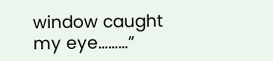window caught my eye………”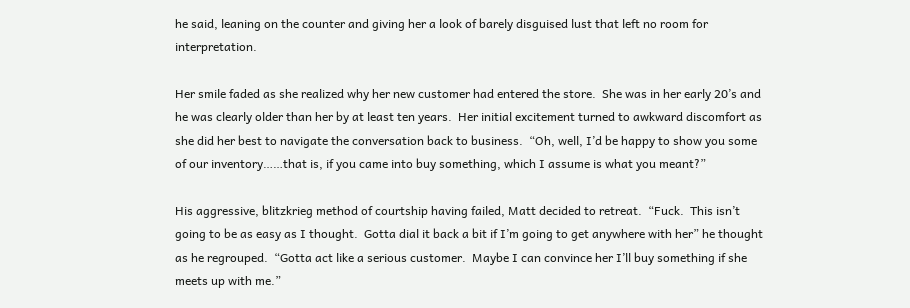he said, leaning on the counter and giving her a look of barely disguised lust that left no room for interpretation.

Her smile faded as she realized why her new customer had entered the store.  She was in her early 20’s and he was clearly older than her by at least ten years.  Her initial excitement turned to awkward discomfort as she did her best to navigate the conversation back to business.  “Oh, well, I’d be happy to show you some of our inventory……that is, if you came into buy something, which I assume is what you meant?”

His aggressive, blitzkrieg method of courtship having failed, Matt decided to retreat.  “Fuck.  This isn’t going to be as easy as I thought.  Gotta dial it back a bit if I’m going to get anywhere with her” he thought as he regrouped.  “Gotta act like a serious customer.  Maybe I can convince her I’ll buy something if she meets up with me.”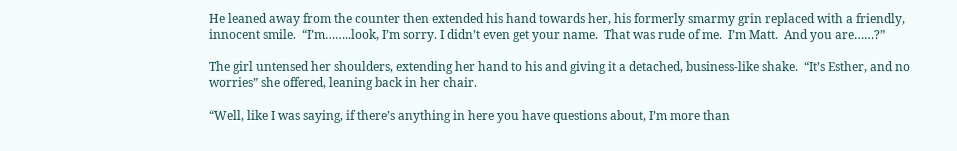He leaned away from the counter then extended his hand towards her, his formerly smarmy grin replaced with a friendly, innocent smile.  “I’m……..look, I’m sorry. I didn’t even get your name.  That was rude of me.  I’m Matt.  And you are……?”

The girl untensed her shoulders, extending her hand to his and giving it a detached, business-like shake.  “It’s Esther, and no worries” she offered, leaning back in her chair.

“Well, like I was saying, if there’s anything in here you have questions about, I’m more than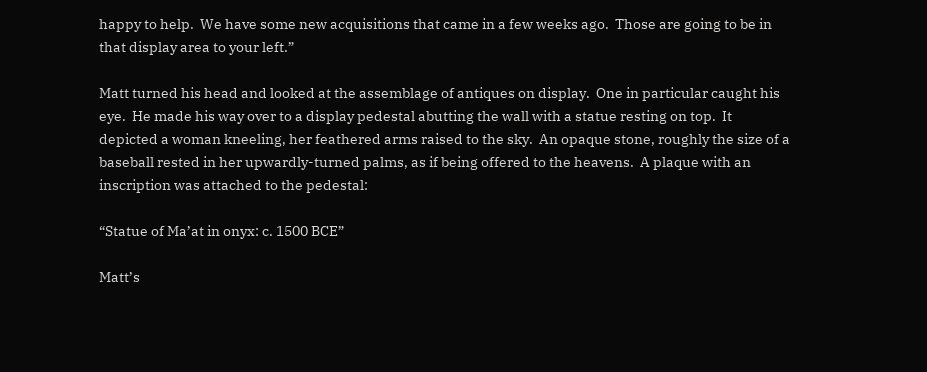happy to help.  We have some new acquisitions that came in a few weeks ago.  Those are going to be in that display area to your left.”

Matt turned his head and looked at the assemblage of antiques on display.  One in particular caught his eye.  He made his way over to a display pedestal abutting the wall with a statue resting on top.  It depicted a woman kneeling, her feathered arms raised to the sky.  An opaque stone, roughly the size of a baseball rested in her upwardly-turned palms, as if being offered to the heavens.  A plaque with an inscription was attached to the pedestal:

“Statue of Ma’at in onyx: c. 1500 BCE”

Matt’s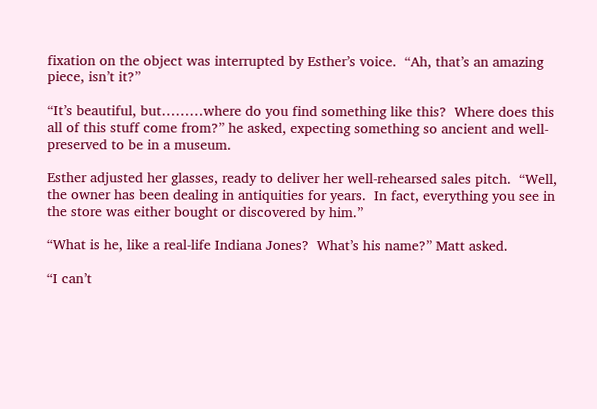fixation on the object was interrupted by Esther’s voice.  “Ah, that’s an amazing piece, isn’t it?”

“It’s beautiful, but………where do you find something like this?  Where does this all of this stuff come from?” he asked, expecting something so ancient and well-preserved to be in a museum.

Esther adjusted her glasses, ready to deliver her well-rehearsed sales pitch.  “Well, the owner has been dealing in antiquities for years.  In fact, everything you see in the store was either bought or discovered by him.”

“What is he, like a real-life Indiana Jones?  What’s his name?” Matt asked.

“I can’t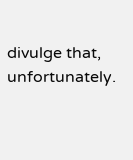divulge that, unfortunately.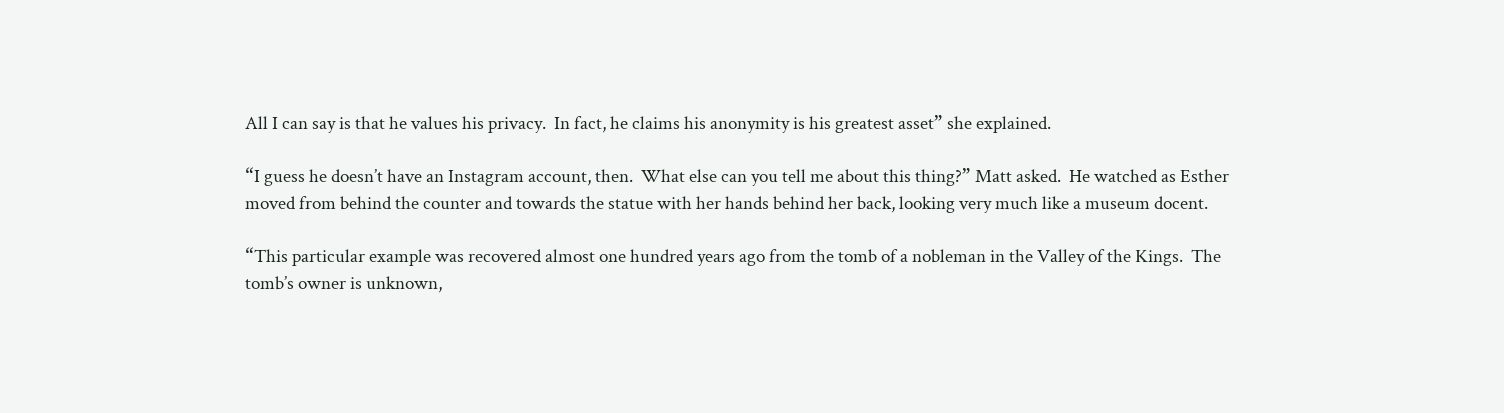All I can say is that he values his privacy.  In fact, he claims his anonymity is his greatest asset” she explained.

“I guess he doesn’t have an Instagram account, then.  What else can you tell me about this thing?” Matt asked.  He watched as Esther moved from behind the counter and towards the statue with her hands behind her back, looking very much like a museum docent.

“This particular example was recovered almost one hundred years ago from the tomb of a nobleman in the Valley of the Kings.  The tomb’s owner is unknown,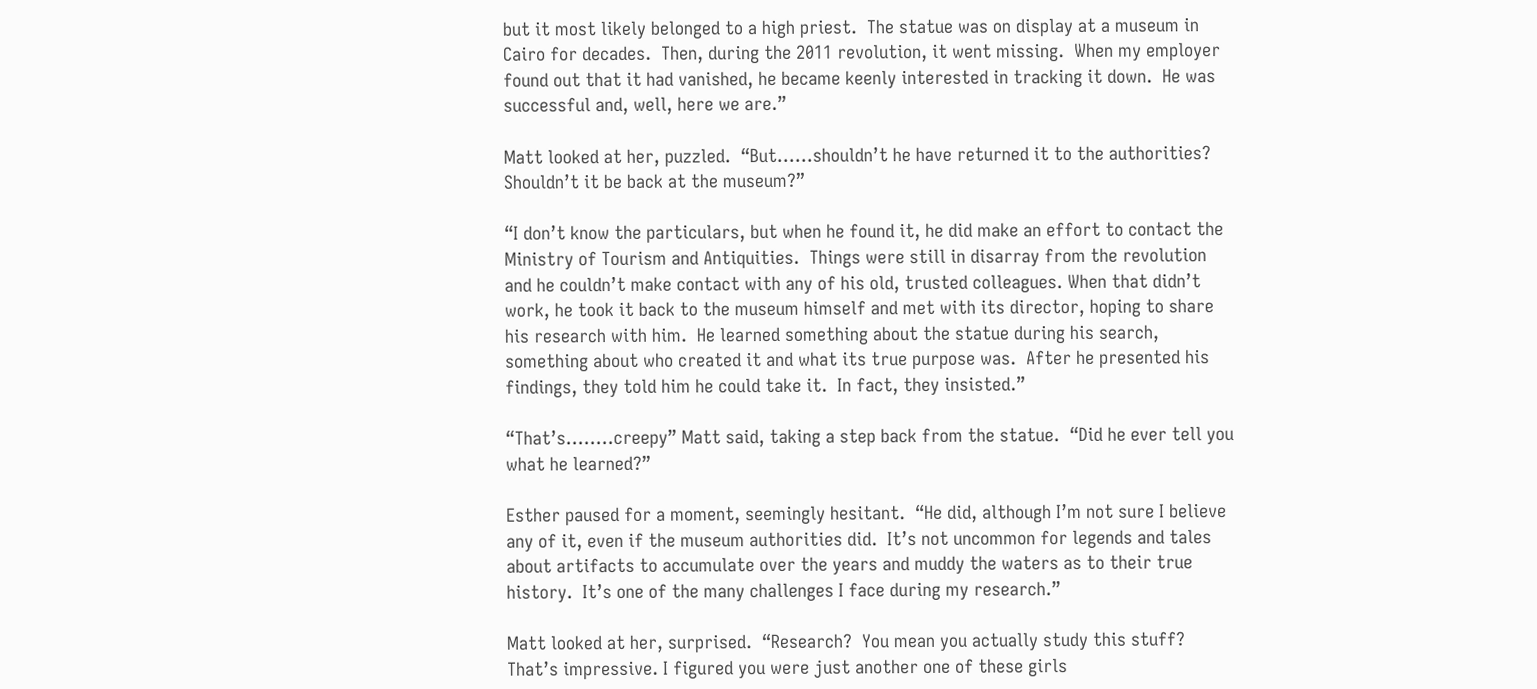but it most likely belonged to a high priest.  The statue was on display at a museum in Cairo for decades.  Then, during the 2011 revolution, it went missing.  When my employer found out that it had vanished, he became keenly interested in tracking it down.  He was successful and, well, here we are.”

Matt looked at her, puzzled.  “But……shouldn’t he have returned it to the authorities?  Shouldn’t it be back at the museum?”

“I don’t know the particulars, but when he found it, he did make an effort to contact the Ministry of Tourism and Antiquities.  Things were still in disarray from the revolution and he couldn’t make contact with any of his old, trusted colleagues. When that didn’t work, he took it back to the museum himself and met with its director, hoping to share his research with him.  He learned something about the statue during his search, something about who created it and what its true purpose was.  After he presented his findings, they told him he could take it.  In fact, they insisted.”

“That’s……..creepy” Matt said, taking a step back from the statue.  “Did he ever tell you what he learned?”

Esther paused for a moment, seemingly hesitant.  “He did, although I’m not sure I believe any of it, even if the museum authorities did.  It’s not uncommon for legends and tales about artifacts to accumulate over the years and muddy the waters as to their true history.  It’s one of the many challenges I face during my research.”

Matt looked at her, surprised.  “Research?  You mean you actually study this stuff?  That’s impressive. I figured you were just another one of these girls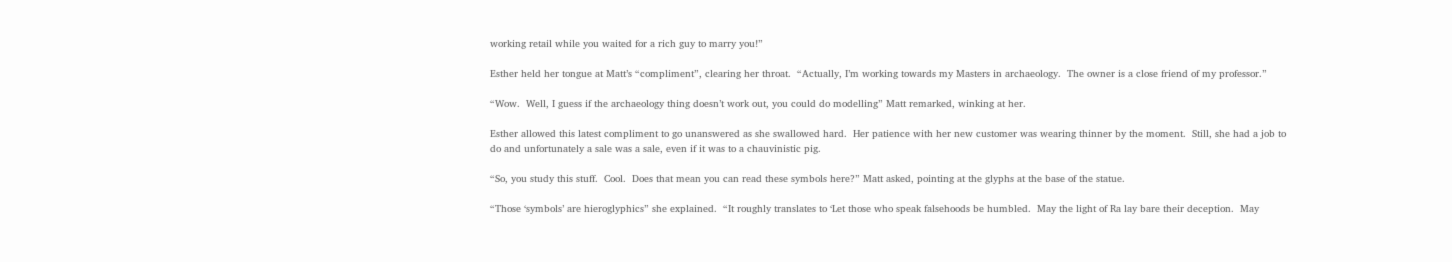working retail while you waited for a rich guy to marry you!”

Esther held her tongue at Matt’s “compliment”, clearing her throat.  “Actually, I’m working towards my Masters in archaeology.  The owner is a close friend of my professor.”

“Wow.  Well, I guess if the archaeology thing doesn’t work out, you could do modelling” Matt remarked, winking at her.

Esther allowed this latest compliment to go unanswered as she swallowed hard.  Her patience with her new customer was wearing thinner by the moment.  Still, she had a job to do and unfortunately a sale was a sale, even if it was to a chauvinistic pig.

“So, you study this stuff.  Cool.  Does that mean you can read these symbols here?” Matt asked, pointing at the glyphs at the base of the statue.

“Those ‘symbols’ are hieroglyphics” she explained.  “It roughly translates to ‘Let those who speak falsehoods be humbled.  May the light of Ra lay bare their deception.  May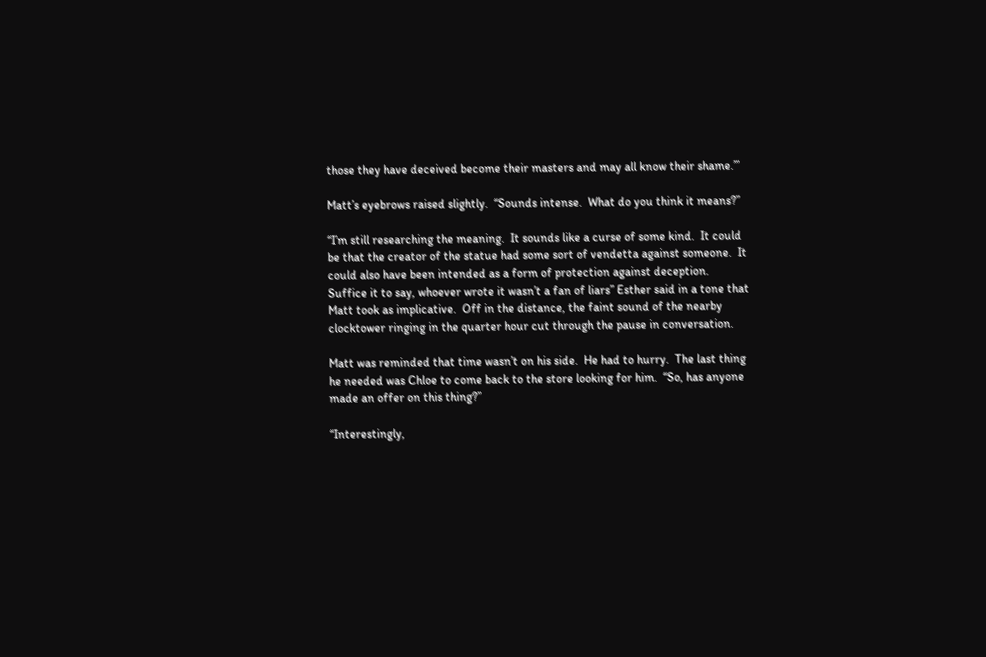those they have deceived become their masters and may all know their shame.’”

Matt’s eyebrows raised slightly.  “Sounds intense.  What do you think it means?”

“I’m still researching the meaning.  It sounds like a curse of some kind.  It could be that the creator of the statue had some sort of vendetta against someone.  It could also have been intended as a form of protection against deception.  Suffice it to say, whoever wrote it wasn’t a fan of liars” Esther said in a tone that Matt took as implicative.  Off in the distance, the faint sound of the nearby clocktower ringing in the quarter hour cut through the pause in conversation.

Matt was reminded that time wasn’t on his side.  He had to hurry.  The last thing he needed was Chloe to come back to the store looking for him.  “So, has anyone made an offer on this thing?”

“Interestingly,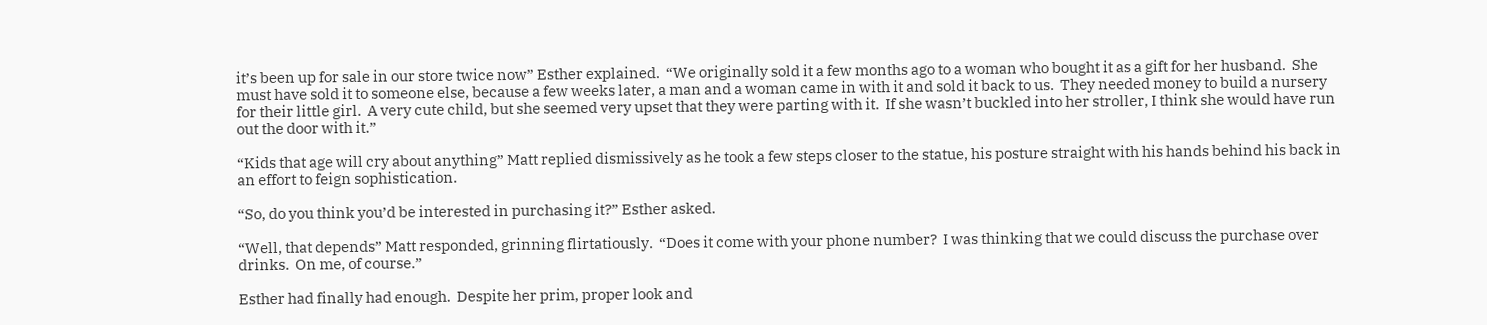it’s been up for sale in our store twice now” Esther explained.  “We originally sold it a few months ago to a woman who bought it as a gift for her husband.  She must have sold it to someone else, because a few weeks later, a man and a woman came in with it and sold it back to us.  They needed money to build a nursery for their little girl.  A very cute child, but she seemed very upset that they were parting with it.  If she wasn’t buckled into her stroller, I think she would have run out the door with it.”

“Kids that age will cry about anything” Matt replied dismissively as he took a few steps closer to the statue, his posture straight with his hands behind his back in an effort to feign sophistication.

“So, do you think you’d be interested in purchasing it?” Esther asked.

“Well, that depends” Matt responded, grinning flirtatiously.  “Does it come with your phone number?  I was thinking that we could discuss the purchase over drinks.  On me, of course.”

Esther had finally had enough.  Despite her prim, proper look and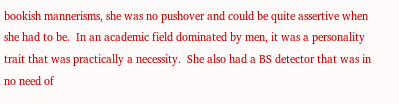bookish mannerisms, she was no pushover and could be quite assertive when she had to be.  In an academic field dominated by men, it was a personality trait that was practically a necessity.  She also had a BS detector that was in no need of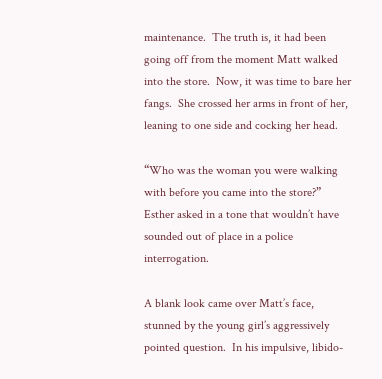maintenance.  The truth is, it had been going off from the moment Matt walked into the store.  Now, it was time to bare her fangs.  She crossed her arms in front of her, leaning to one side and cocking her head.

“Who was the woman you were walking with before you came into the store?” Esther asked in a tone that wouldn’t have sounded out of place in a police interrogation.

A blank look came over Matt’s face, stunned by the young girl’s aggressively pointed question.  In his impulsive, libido-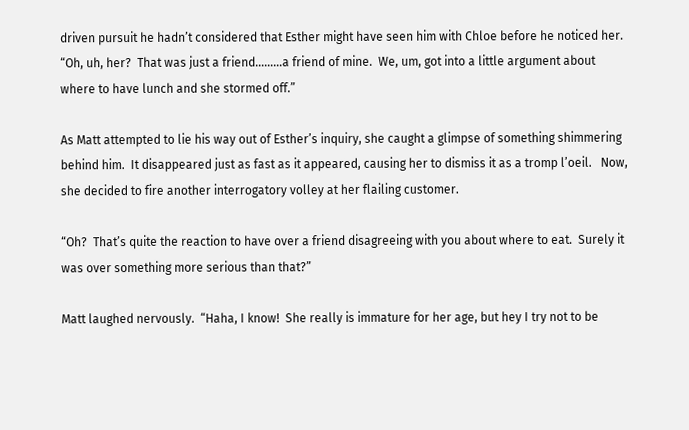driven pursuit he hadn’t considered that Esther might have seen him with Chloe before he noticed her.  “Oh, uh, her?  That was just a friend………a friend of mine.  We, um, got into a little argument about where to have lunch and she stormed off.”

As Matt attempted to lie his way out of Esther’s inquiry, she caught a glimpse of something shimmering behind him.  It disappeared just as fast as it appeared, causing her to dismiss it as a tromp l’oeil.   Now, she decided to fire another interrogatory volley at her flailing customer.

“Oh?  That’s quite the reaction to have over a friend disagreeing with you about where to eat.  Surely it was over something more serious than that?”

Matt laughed nervously.  “Haha, I know!  She really is immature for her age, but hey I try not to be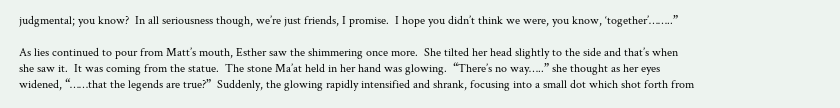judgmental; you know?  In all seriousness though, we’re just friends, I promise.  I hope you didn’t think we were, you know, ‘together’……..”

As lies continued to pour from Matt’s mouth, Esther saw the shimmering once more.  She tilted her head slightly to the side and that’s when she saw it.  It was coming from the statue.  The stone Ma’at held in her hand was glowing.  “There’s no way…..” she thought as her eyes widened, “……that the legends are true?”  Suddenly, the glowing rapidly intensified and shrank, focusing into a small dot which shot forth from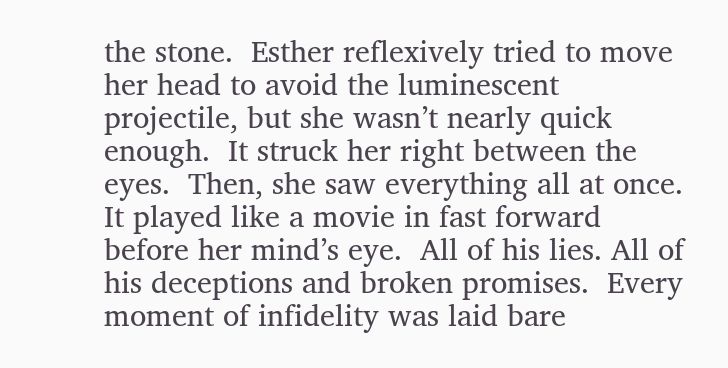the stone.  Esther reflexively tried to move her head to avoid the luminescent projectile, but she wasn’t nearly quick enough.  It struck her right between the eyes.  Then, she saw everything all at once.  It played like a movie in fast forward before her mind’s eye.  All of his lies. All of his deceptions and broken promises.  Every moment of infidelity was laid bare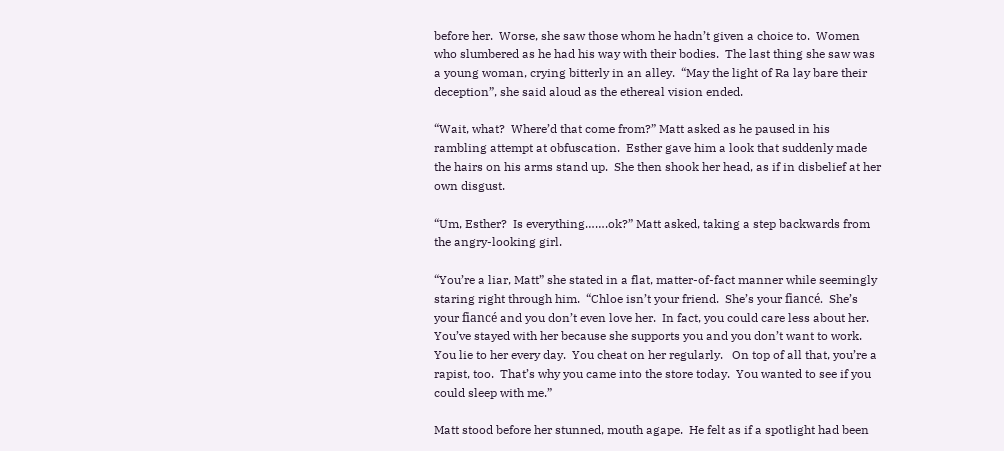before her.  Worse, she saw those whom he hadn’t given a choice to.  Women who slumbered as he had his way with their bodies.  The last thing she saw was a young woman, crying bitterly in an alley.  “May the light of Ra lay bare their deception”, she said aloud as the ethereal vision ended.

“Wait, what?  Where’d that come from?” Matt asked as he paused in his rambling attempt at obfuscation.  Esther gave him a look that suddenly made the hairs on his arms stand up.  She then shook her head, as if in disbelief at her own disgust.

“Um, Esther?  Is everything…….ok?” Matt asked, taking a step backwards from the angry-looking girl.

“You’re a liar, Matt” she stated in a flat, matter-of-fact manner while seemingly staring right through him.  “Chloe isn’t your friend.  She’s your fiancé.  She’s your fiancé and you don’t even love her.  In fact, you could care less about her.  You’ve stayed with her because she supports you and you don’t want to work.  You lie to her every day.  You cheat on her regularly.   On top of all that, you’re a rapist, too.  That’s why you came into the store today.  You wanted to see if you could sleep with me.”

Matt stood before her stunned, mouth agape.  He felt as if a spotlight had been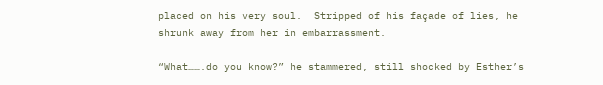placed on his very soul.  Stripped of his façade of lies, he shrunk away from her in embarrassment.

“What…….do you know?” he stammered, still shocked by Esther’s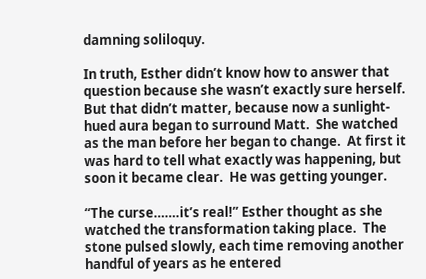damning soliloquy.

In truth, Esther didn’t know how to answer that question because she wasn’t exactly sure herself.  But that didn’t matter, because now a sunlight-hued aura began to surround Matt.  She watched as the man before her began to change.  At first it was hard to tell what exactly was happening, but soon it became clear.  He was getting younger.

“The curse…….it’s real!” Esther thought as she watched the transformation taking place.  The stone pulsed slowly, each time removing another handful of years as he entered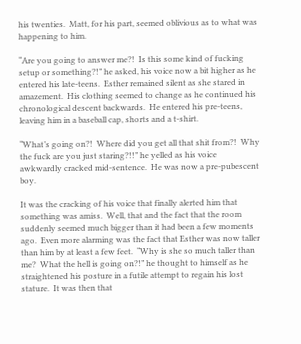his twenties.  Matt, for his part, seemed oblivious as to what was happening to him.

“Are you going to answer me?!  Is this some kind of fucking setup or something?!” he asked, his voice now a bit higher as he entered his late-teens.  Esther remained silent as she stared in amazement.  His clothing seemed to change as he continued his chronological descent backwards.  He entered his pre-teens, leaving him in a baseball cap, shorts and a t-shirt.

“What’s going on?!  Where did you get all that shit from?!  Why the fuck are you just staring?!!” he yelled as his voice awkwardly cracked mid-sentence.  He was now a pre-pubescent boy.

It was the cracking of his voice that finally alerted him that something was amiss.  Well, that and the fact that the room suddenly seemed much bigger than it had been a few moments ago.  Even more alarming was the fact that Esther was now taller than him by at least a few feet.  “Why is she so much taller than me?  What the hell is going on?!” he thought to himself as he straightened his posture in a futile attempt to regain his lost stature.  It was then that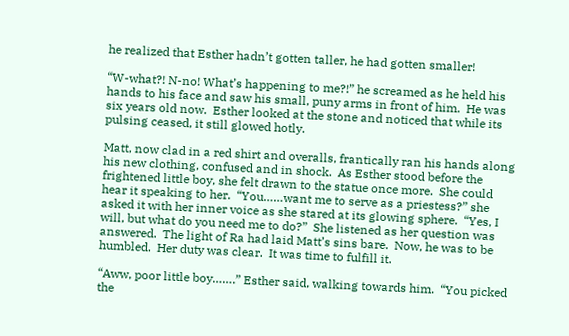he realized that Esther hadn’t gotten taller, he had gotten smaller!

“W-what?! N-no! What’s happening to me?!” he screamed as he held his hands to his face and saw his small, puny arms in front of him.  He was six years old now.  Esther looked at the stone and noticed that while its pulsing ceased, it still glowed hotly.

Matt, now clad in a red shirt and overalls, frantically ran his hands along his new clothing, confused and in shock.  As Esther stood before the frightened little boy, she felt drawn to the statue once more.  She could hear it speaking to her.  “You……want me to serve as a priestess?” she asked it with her inner voice as she stared at its glowing sphere.  “Yes, I will, but what do you need me to do?”  She listened as her question was answered.  The light of Ra had laid Matt’s sins bare.  Now, he was to be humbled.  Her duty was clear.  It was time to fulfill it.

“Aww, poor little boy…….” Esther said, walking towards him.  “You picked the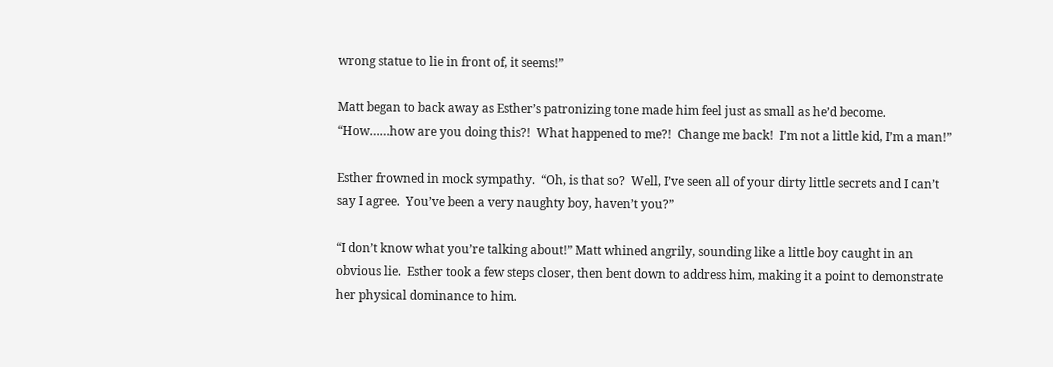wrong statue to lie in front of, it seems!”

Matt began to back away as Esther’s patronizing tone made him feel just as small as he’d become.  “How……how are you doing this?!  What happened to me?!  Change me back!  I’m not a little kid, I’m a man!”

Esther frowned in mock sympathy.  “Oh, is that so?  Well, I’ve seen all of your dirty little secrets and I can’t say I agree.  You’ve been a very naughty boy, haven’t you?”

“I don’t know what you’re talking about!” Matt whined angrily, sounding like a little boy caught in an obvious lie.  Esther took a few steps closer, then bent down to address him, making it a point to demonstrate her physical dominance to him.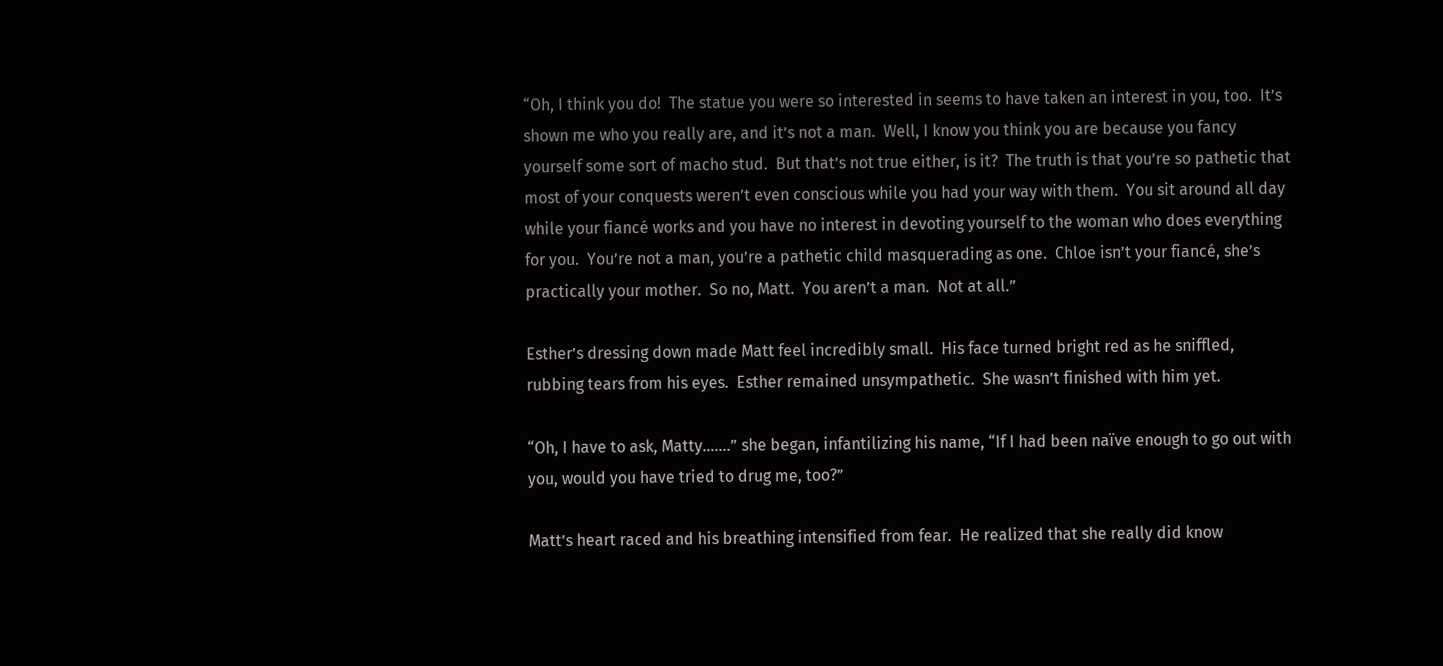“Oh, I think you do!  The statue you were so interested in seems to have taken an interest in you, too.  It’s shown me who you really are, and it’s not a man.  Well, I know you think you are because you fancy yourself some sort of macho stud.  But that’s not true either, is it?  The truth is that you’re so pathetic that most of your conquests weren’t even conscious while you had your way with them.  You sit around all day while your fiancé works and you have no interest in devoting yourself to the woman who does everything for you.  You’re not a man, you’re a pathetic child masquerading as one.  Chloe isn’t your fiancé, she’s practically your mother.  So no, Matt.  You aren’t a man.  Not at all.”

Esther’s dressing down made Matt feel incredibly small.  His face turned bright red as he sniffled, rubbing tears from his eyes.  Esther remained unsympathetic.  She wasn’t finished with him yet.

“Oh, I have to ask, Matty…….” she began, infantilizing his name, “If I had been naïve enough to go out with you, would you have tried to drug me, too?”

Matt’s heart raced and his breathing intensified from fear.  He realized that she really did know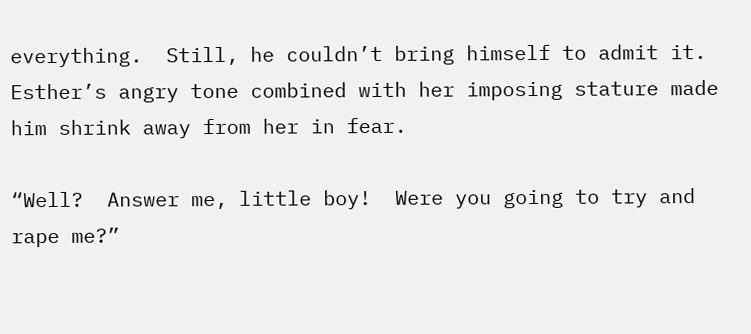everything.  Still, he couldn’t bring himself to admit it.  Esther’s angry tone combined with her imposing stature made him shrink away from her in fear.

“Well?  Answer me, little boy!  Were you going to try and rape me?”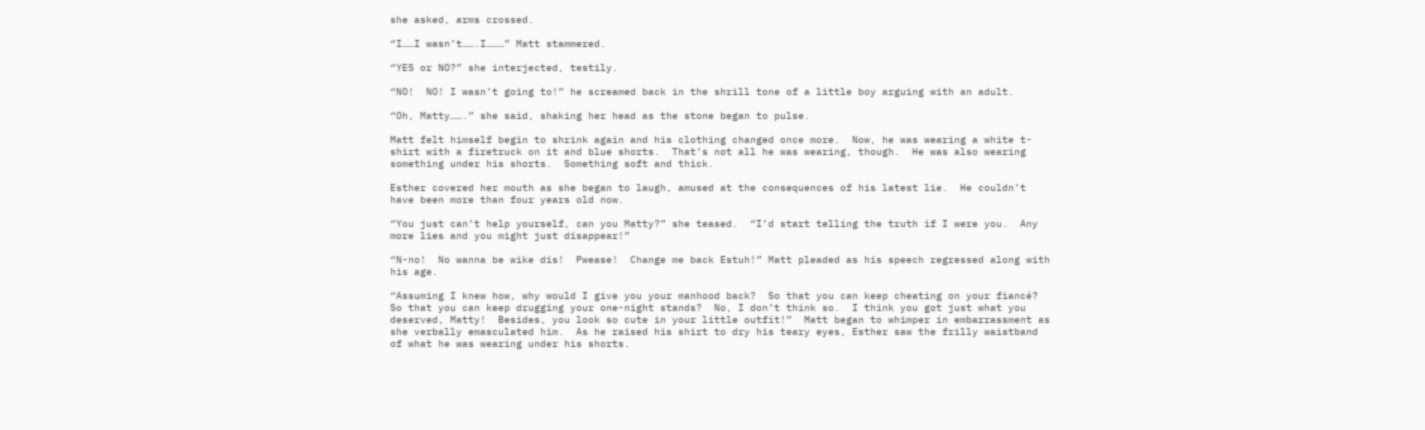she asked, arms crossed.

“I……I wasn’t…….I………” Matt stammered.

“YES or NO?” she interjected, testily.

“NO!  NO! I wasn’t going to!” he screamed back in the shrill tone of a little boy arguing with an adult.

“Oh, Matty…….” she said, shaking her head as the stone began to pulse.

Matt felt himself begin to shrink again and his clothing changed once more.  Now, he was wearing a white t-shirt with a firetruck on it and blue shorts.  That’s not all he was wearing, though.  He was also wearing something under his shorts.  Something soft and thick.

Esther covered her mouth as she began to laugh, amused at the consequences of his latest lie.  He couldn’t have been more than four years old now.

“You just can’t help yourself, can you Matty?” she teased.  “I’d start telling the truth if I were you.  Any more lies and you might just disappear!”

“N-no!  No wanna be wike dis!  Pwease!  Change me back Estuh!” Matt pleaded as his speech regressed along with his age.

“Assuming I knew how, why would I give you your manhood back?  So that you can keep cheating on your fiancé?  So that you can keep drugging your one-night stands?  No, I don’t think so.  I think you got just what you deserved, Matty!  Besides, you look so cute in your little outfit!”  Matt began to whimper in embarrassment as she verbally emasculated him.  As he raised his shirt to dry his teary eyes, Esther saw the frilly waistband of what he was wearing under his shorts.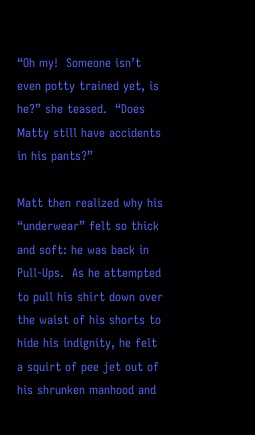“Oh my!  Someone isn’t even potty trained yet, is he?” she teased.  “Does Matty still have accidents in his pants?”

Matt then realized why his “underwear” felt so thick and soft: he was back in Pull-Ups.  As he attempted to pull his shirt down over the waist of his shorts to hide his indignity, he felt a squirt of pee jet out of his shrunken manhood and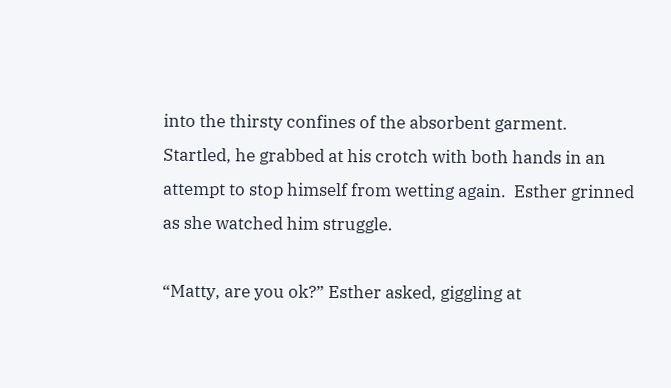into the thirsty confines of the absorbent garment.  Startled, he grabbed at his crotch with both hands in an attempt to stop himself from wetting again.  Esther grinned as she watched him struggle.

“Matty, are you ok?” Esther asked, giggling at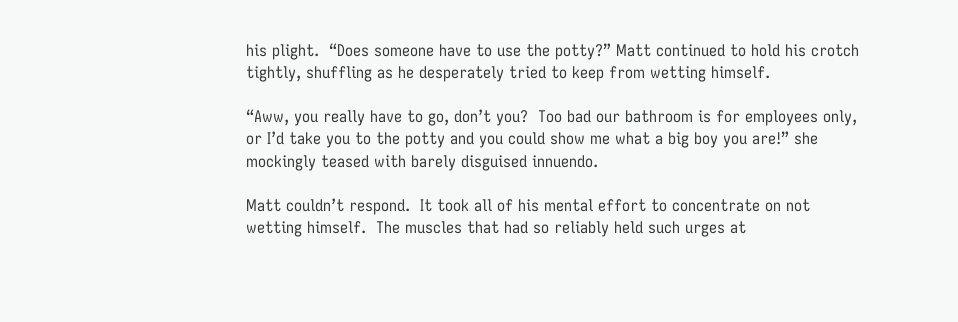his plight.  “Does someone have to use the potty?” Matt continued to hold his crotch tightly, shuffling as he desperately tried to keep from wetting himself.

“Aww, you really have to go, don’t you?  Too bad our bathroom is for employees only, or I’d take you to the potty and you could show me what a big boy you are!” she mockingly teased with barely disguised innuendo.

Matt couldn’t respond.  It took all of his mental effort to concentrate on not wetting himself.  The muscles that had so reliably held such urges at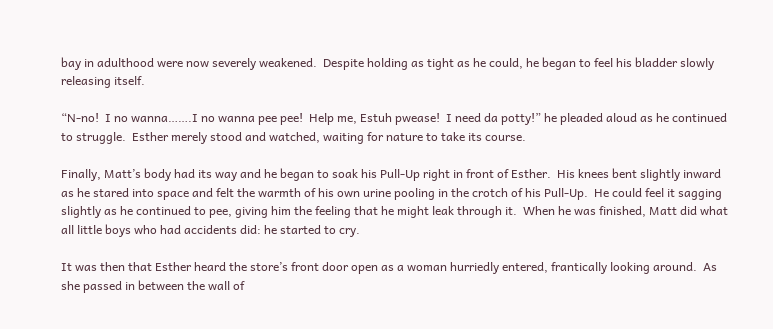bay in adulthood were now severely weakened.  Despite holding as tight as he could, he began to feel his bladder slowly releasing itself.

“N-no!  I no wanna…….I no wanna pee pee!  Help me, Estuh pwease!  I need da potty!” he pleaded aloud as he continued to struggle.  Esther merely stood and watched, waiting for nature to take its course.

Finally, Matt’s body had its way and he began to soak his Pull-Up right in front of Esther.  His knees bent slightly inward as he stared into space and felt the warmth of his own urine pooling in the crotch of his Pull-Up.  He could feel it sagging slightly as he continued to pee, giving him the feeling that he might leak through it.  When he was finished, Matt did what all little boys who had accidents did: he started to cry.

It was then that Esther heard the store’s front door open as a woman hurriedly entered, frantically looking around.  As she passed in between the wall of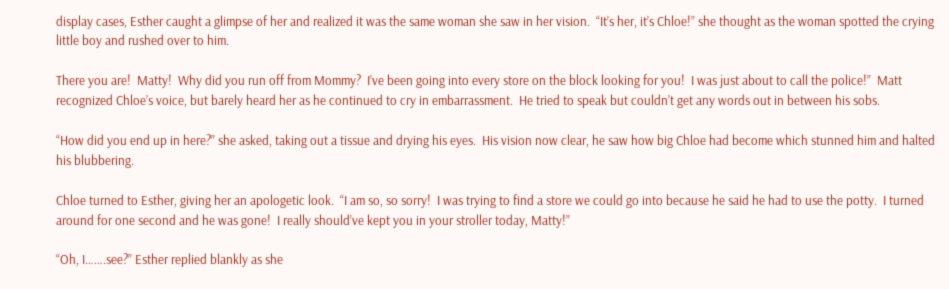display cases, Esther caught a glimpse of her and realized it was the same woman she saw in her vision.  “It’s her, it’s Chloe!” she thought as the woman spotted the crying little boy and rushed over to him.

There you are!  Matty!  Why did you run off from Mommy?  I’ve been going into every store on the block looking for you!  I was just about to call the police!”  Matt recognized Chloe’s voice, but barely heard her as he continued to cry in embarrassment.  He tried to speak but couldn’t get any words out in between his sobs.

“How did you end up in here?” she asked, taking out a tissue and drying his eyes.  His vision now clear, he saw how big Chloe had become which stunned him and halted his blubbering.

Chloe turned to Esther, giving her an apologetic look.  “I am so, so sorry!  I was trying to find a store we could go into because he said he had to use the potty.  I turned around for one second and he was gone!  I really should’ve kept you in your stroller today, Matty!”

“Oh, I…….see?” Esther replied blankly as she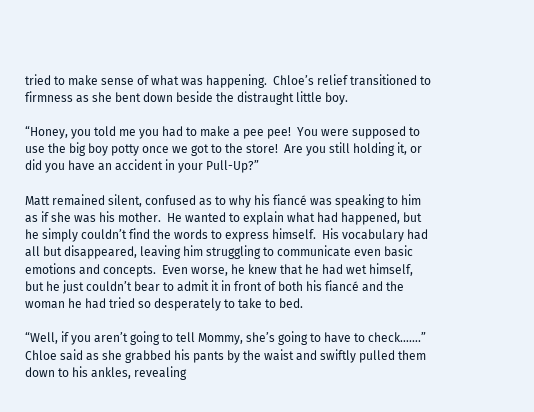tried to make sense of what was happening.  Chloe’s relief transitioned to firmness as she bent down beside the distraught little boy.

“Honey, you told me you had to make a pee pee!  You were supposed to use the big boy potty once we got to the store!  Are you still holding it, or did you have an accident in your Pull-Up?”

Matt remained silent, confused as to why his fiancé was speaking to him as if she was his mother.  He wanted to explain what had happened, but he simply couldn’t find the words to express himself.  His vocabulary had all but disappeared, leaving him struggling to communicate even basic emotions and concepts.  Even worse, he knew that he had wet himself, but he just couldn’t bear to admit it in front of both his fiancé and the woman he had tried so desperately to take to bed.

“Well, if you aren’t going to tell Mommy, she’s going to have to check…….” Chloe said as she grabbed his pants by the waist and swiftly pulled them down to his ankles, revealing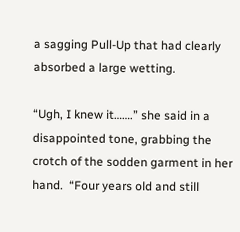a sagging Pull-Up that had clearly absorbed a large wetting.

“Ugh, I knew it…….” she said in a disappointed tone, grabbing the crotch of the sodden garment in her hand.  “Four years old and still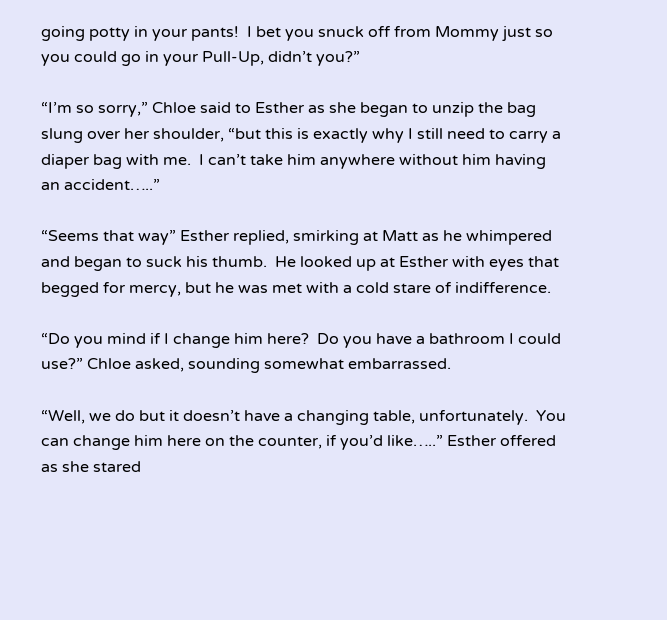going potty in your pants!  I bet you snuck off from Mommy just so you could go in your Pull-Up, didn’t you?”

“I’m so sorry,” Chloe said to Esther as she began to unzip the bag slung over her shoulder, “but this is exactly why I still need to carry a diaper bag with me.  I can’t take him anywhere without him having an accident…..”

“Seems that way” Esther replied, smirking at Matt as he whimpered and began to suck his thumb.  He looked up at Esther with eyes that begged for mercy, but he was met with a cold stare of indifference.

“Do you mind if I change him here?  Do you have a bathroom I could use?” Chloe asked, sounding somewhat embarrassed.

“Well, we do but it doesn’t have a changing table, unfortunately.  You can change him here on the counter, if you’d like…..” Esther offered as she stared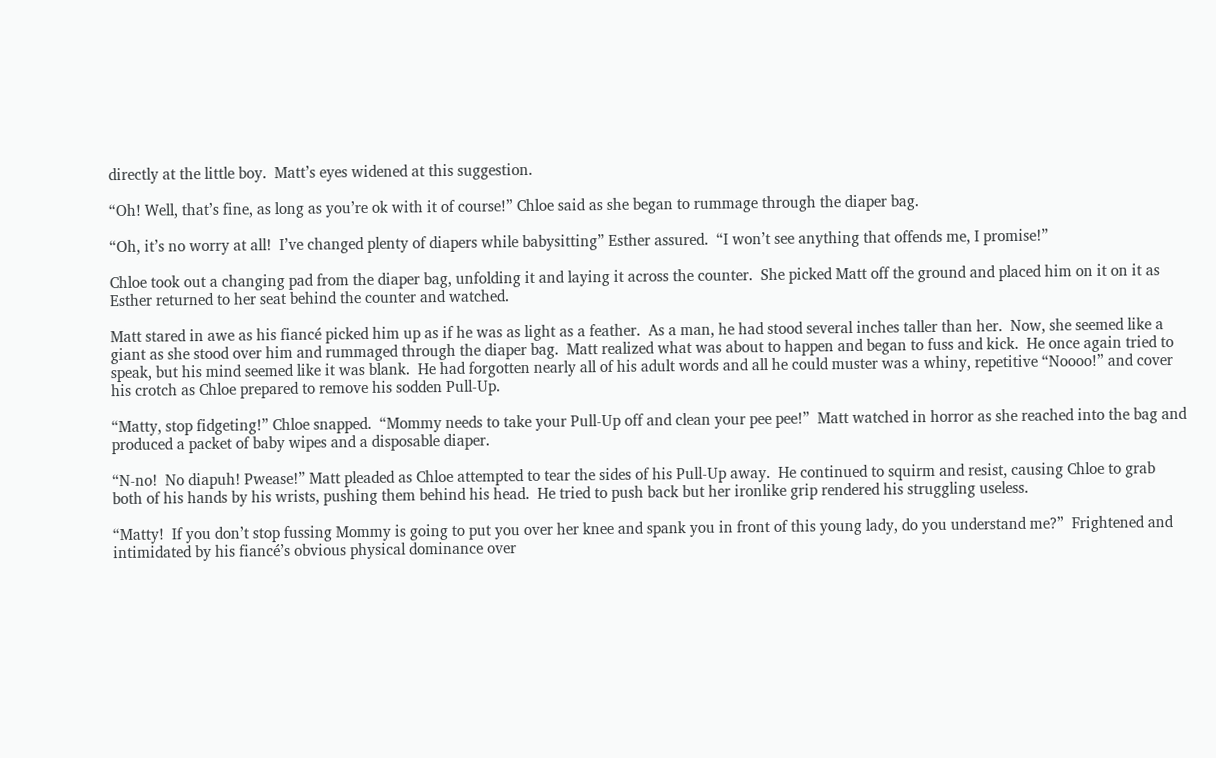directly at the little boy.  Matt’s eyes widened at this suggestion.

“Oh! Well, that’s fine, as long as you’re ok with it of course!” Chloe said as she began to rummage through the diaper bag.

“Oh, it’s no worry at all!  I’ve changed plenty of diapers while babysitting” Esther assured.  “I won’t see anything that offends me, I promise!”

Chloe took out a changing pad from the diaper bag, unfolding it and laying it across the counter.  She picked Matt off the ground and placed him on it on it as Esther returned to her seat behind the counter and watched.

Matt stared in awe as his fiancé picked him up as if he was as light as a feather.  As a man, he had stood several inches taller than her.  Now, she seemed like a giant as she stood over him and rummaged through the diaper bag.  Matt realized what was about to happen and began to fuss and kick.  He once again tried to speak, but his mind seemed like it was blank.  He had forgotten nearly all of his adult words and all he could muster was a whiny, repetitive “Noooo!” and cover his crotch as Chloe prepared to remove his sodden Pull-Up.

“Matty, stop fidgeting!” Chloe snapped.  “Mommy needs to take your Pull-Up off and clean your pee pee!”  Matt watched in horror as she reached into the bag and produced a packet of baby wipes and a disposable diaper.

“N-no!  No diapuh! Pwease!” Matt pleaded as Chloe attempted to tear the sides of his Pull-Up away.  He continued to squirm and resist, causing Chloe to grab both of his hands by his wrists, pushing them behind his head.  He tried to push back but her ironlike grip rendered his struggling useless.

“Matty!  If you don’t stop fussing Mommy is going to put you over her knee and spank you in front of this young lady, do you understand me?”  Frightened and intimidated by his fiancé’s obvious physical dominance over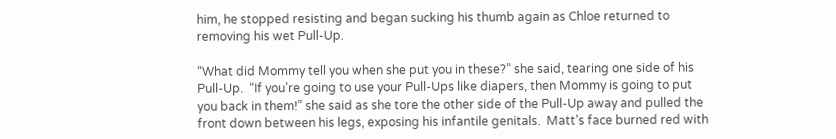him, he stopped resisting and began sucking his thumb again as Chloe returned to removing his wet Pull-Up.

“What did Mommy tell you when she put you in these?” she said, tearing one side of his Pull-Up.  “If you’re going to use your Pull-Ups like diapers, then Mommy is going to put you back in them!” she said as she tore the other side of the Pull-Up away and pulled the front down between his legs, exposing his infantile genitals.  Matt’s face burned red with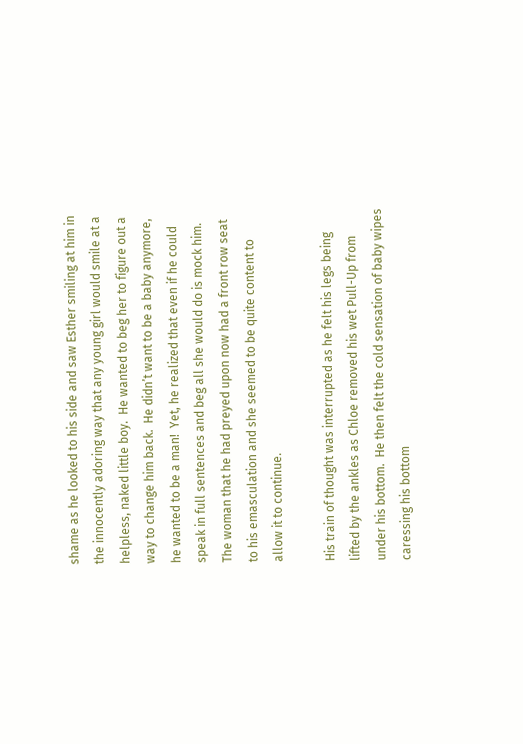shame as he looked to his side and saw Esther smiling at him in the innocently adoring way that any young girl would smile at a helpless, naked little boy.  He wanted to beg her to figure out a way to change him back.  He didn’t want to be a baby anymore, he wanted to be a man!  Yet, he realized that even if he could speak in full sentences and beg all she would do is mock him.  The woman that he had preyed upon now had a front row seat to his emasculation and she seemed to be quite content to allow it to continue.

His train of thought was interrupted as he felt his legs being lifted by the ankles as Chloe removed his wet Pull-Up from under his bottom.  He then felt the cold sensation of baby wipes caressing his bottom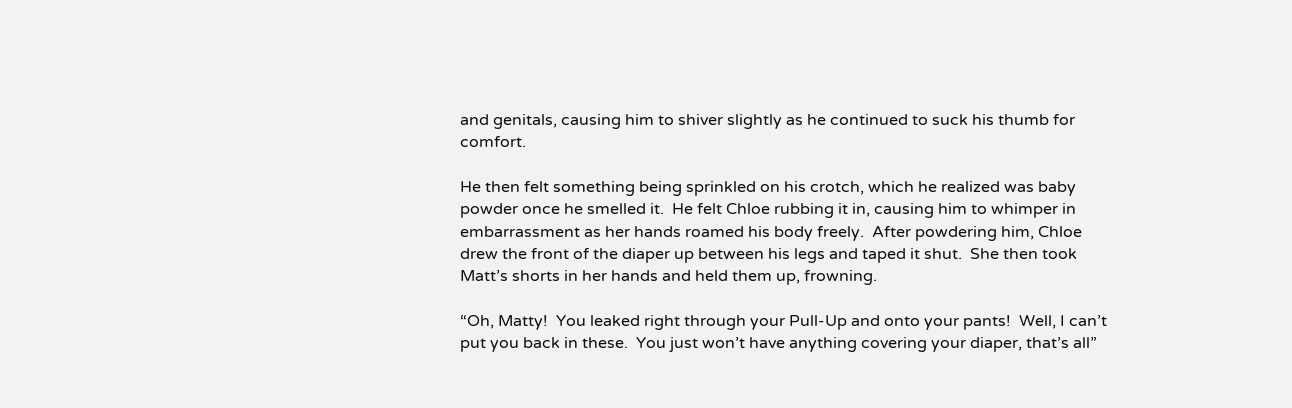and genitals, causing him to shiver slightly as he continued to suck his thumb for comfort.

He then felt something being sprinkled on his crotch, which he realized was baby powder once he smelled it.  He felt Chloe rubbing it in, causing him to whimper in embarrassment as her hands roamed his body freely.  After powdering him, Chloe drew the front of the diaper up between his legs and taped it shut.  She then took Matt’s shorts in her hands and held them up, frowning.

“Oh, Matty!  You leaked right through your Pull-Up and onto your pants!  Well, I can’t put you back in these.  You just won’t have anything covering your diaper, that’s all”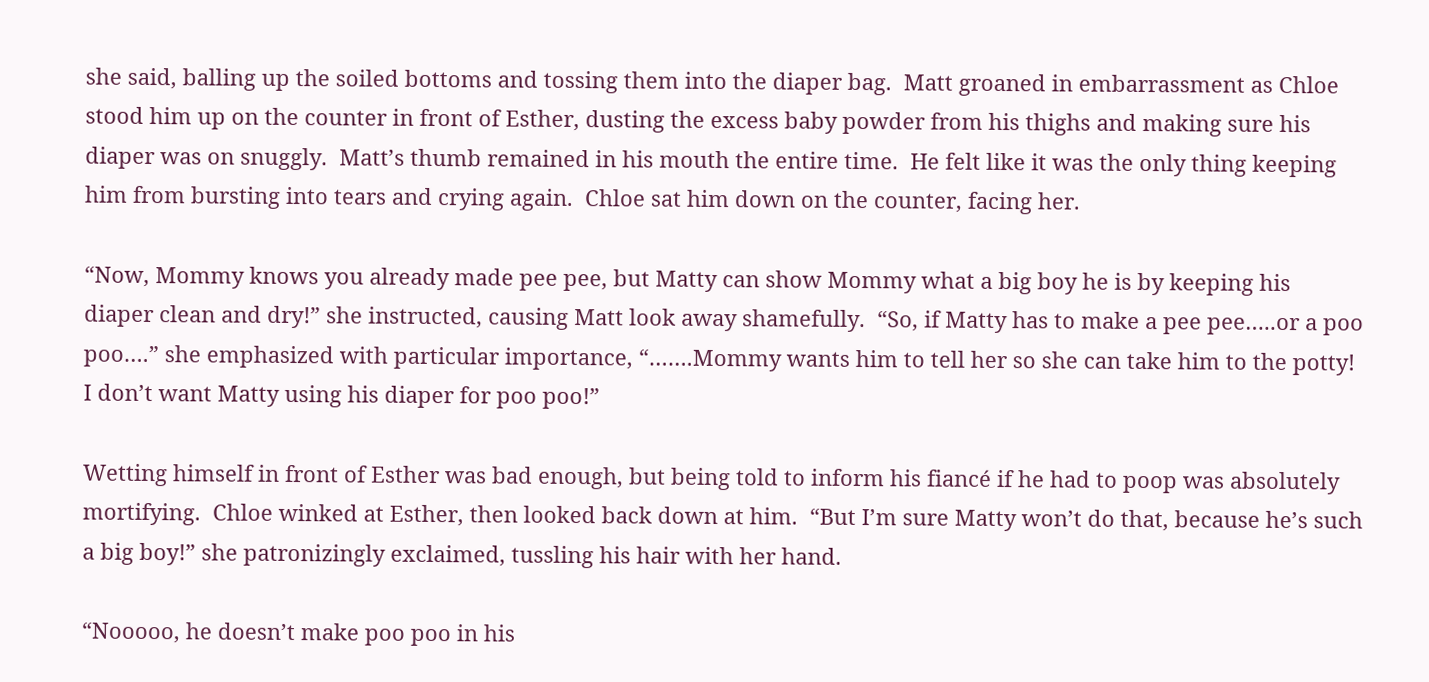she said, balling up the soiled bottoms and tossing them into the diaper bag.  Matt groaned in embarrassment as Chloe stood him up on the counter in front of Esther, dusting the excess baby powder from his thighs and making sure his diaper was on snuggly.  Matt’s thumb remained in his mouth the entire time.  He felt like it was the only thing keeping him from bursting into tears and crying again.  Chloe sat him down on the counter, facing her.

“Now, Mommy knows you already made pee pee, but Matty can show Mommy what a big boy he is by keeping his diaper clean and dry!” she instructed, causing Matt look away shamefully.  “So, if Matty has to make a pee pee…..or a poo poo….” she emphasized with particular importance, “…….Mommy wants him to tell her so she can take him to the potty!  I don’t want Matty using his diaper for poo poo!”

Wetting himself in front of Esther was bad enough, but being told to inform his fiancé if he had to poop was absolutely mortifying.  Chloe winked at Esther, then looked back down at him.  “But I’m sure Matty won’t do that, because he’s such a big boy!” she patronizingly exclaimed, tussling his hair with her hand.

“Nooooo, he doesn’t make poo poo in his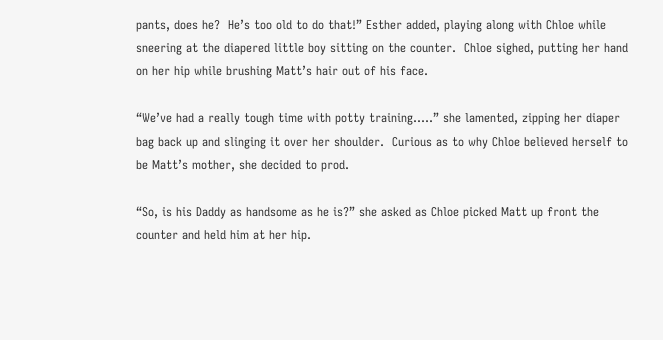pants, does he?  He’s too old to do that!” Esther added, playing along with Chloe while sneering at the diapered little boy sitting on the counter.  Chloe sighed, putting her hand on her hip while brushing Matt’s hair out of his face.

“We’ve had a really tough time with potty training…..” she lamented, zipping her diaper bag back up and slinging it over her shoulder.  Curious as to why Chloe believed herself to be Matt’s mother, she decided to prod.

“So, is his Daddy as handsome as he is?” she asked as Chloe picked Matt up front the counter and held him at her hip.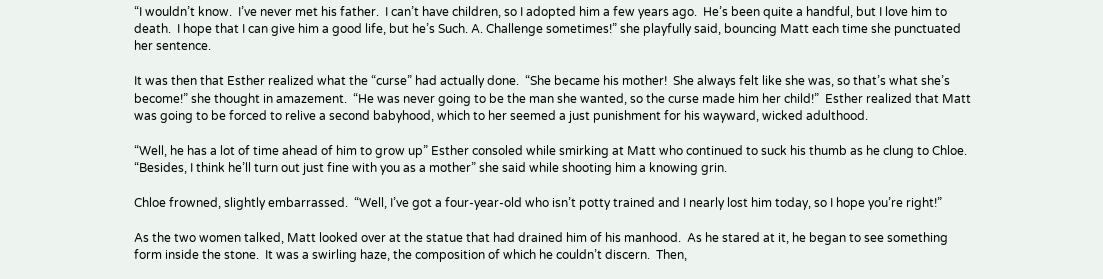“I wouldn’t know.  I’ve never met his father.  I can’t have children, so I adopted him a few years ago.  He’s been quite a handful, but I love him to death.  I hope that I can give him a good life, but he’s Such. A. Challenge sometimes!” she playfully said, bouncing Matt each time she punctuated her sentence.

It was then that Esther realized what the “curse” had actually done.  “She became his mother!  She always felt like she was, so that’s what she’s become!” she thought in amazement.  “He was never going to be the man she wanted, so the curse made him her child!”  Esther realized that Matt was going to be forced to relive a second babyhood, which to her seemed a just punishment for his wayward, wicked adulthood.

“Well, he has a lot of time ahead of him to grow up” Esther consoled while smirking at Matt who continued to suck his thumb as he clung to Chloe.  “Besides, I think he’ll turn out just fine with you as a mother” she said while shooting him a knowing grin.

Chloe frowned, slightly embarrassed.  “Well, I’ve got a four-year-old who isn’t potty trained and I nearly lost him today, so I hope you’re right!”

As the two women talked, Matt looked over at the statue that had drained him of his manhood.  As he stared at it, he began to see something form inside the stone.  It was a swirling haze, the composition of which he couldn’t discern.  Then,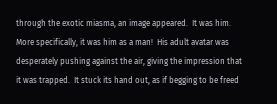through the exotic miasma, an image appeared.  It was him.  More specifically, it was him as a man!  His adult avatar was desperately pushing against the air, giving the impression that it was trapped.  It stuck its hand out, as if begging to be freed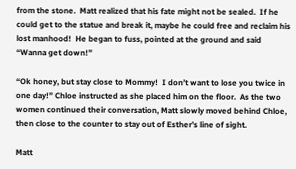from the stone.  Matt realized that his fate might not be sealed.  If he could get to the statue and break it, maybe he could free and reclaim his lost manhood!  He began to fuss, pointed at the ground and said “Wanna get down!”

“Ok honey, but stay close to Mommy!  I don’t want to lose you twice in one day!” Chloe instructed as she placed him on the floor.  As the two women continued their conversation, Matt slowly moved behind Chloe, then close to the counter to stay out of Esther’s line of sight.

Matt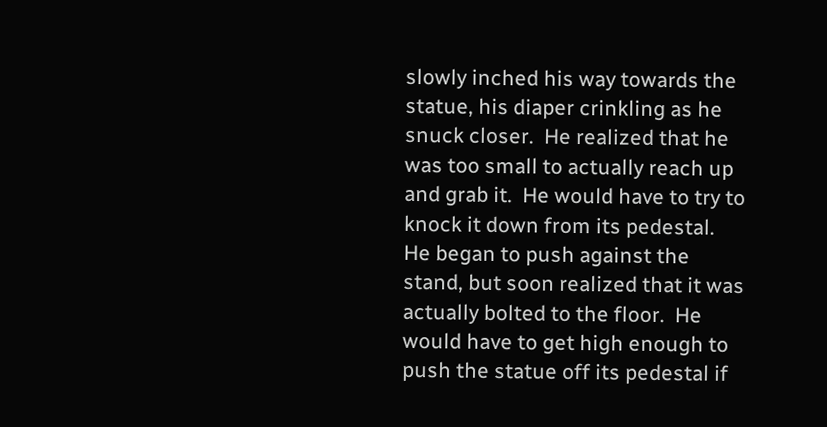slowly inched his way towards the statue, his diaper crinkling as he snuck closer.  He realized that he was too small to actually reach up and grab it.  He would have to try to knock it down from its pedestal.  He began to push against the stand, but soon realized that it was actually bolted to the floor.  He would have to get high enough to push the statue off its pedestal if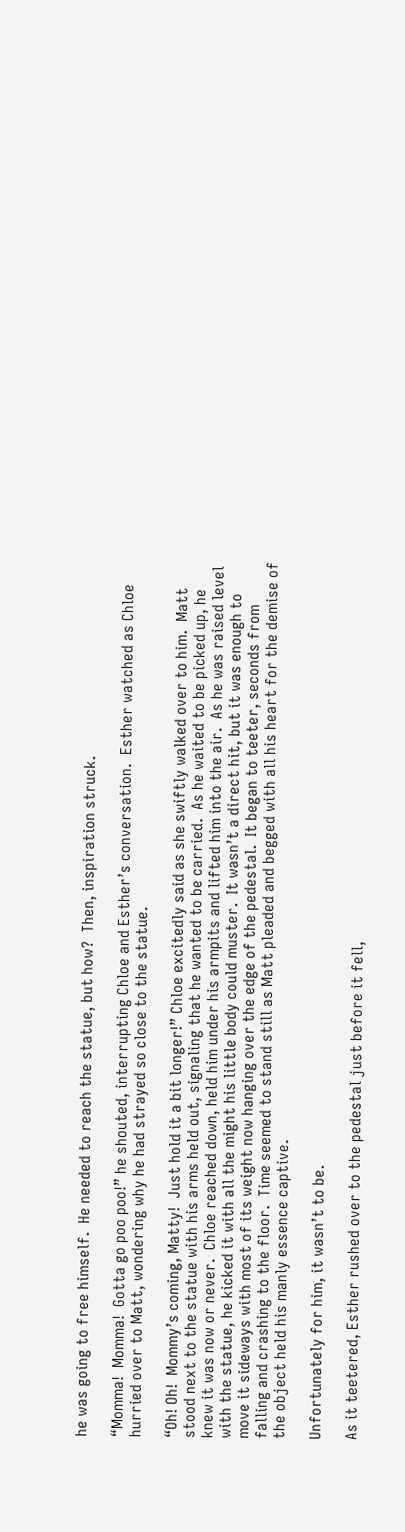he was going to free himself.  He needed to reach the statue, but how?  Then, inspiration struck.

“Momma!  Momma!  Gotta go poo poo!” he shouted, interrupting Chloe and Esther’s conversation.  Esther watched as Chloe hurried over to Matt, wondering why he had strayed so close to the statue.

“Oh! Oh!  Mommy’s coming, Matty!  Just hold it a bit longer!” Chloe excitedly said as she swiftly walked over to him.  Matt stood next to the statue with his arms held out, signaling that he wanted to be carried.  As he waited to be picked up, he knew it was now or never.  Chloe reached down, held him under his armpits and lifted him into the air.  As he was raised level with the statue, he kicked it with all the might his little body could muster.  It wasn’t a direct hit, but it was enough to move it sideways with most of its weight now hanging over the edge of the pedestal.  It began to teeter, seconds from falling and crashing to the floor.  Time seemed to stand still as Matt pleaded and begged with all his heart for the demise of the object held his manly essence captive.

Unfortunately for him, it wasn’t to be.

As it teetered, Esther rushed over to the pedestal just before it fell,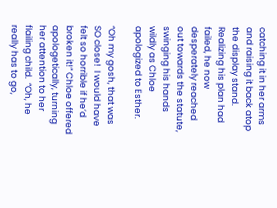catching it in her arms and raising it back atop the display stand.  Realizing his plan had failed, he now desperately reached out towards the statute, swinging his hands wildly as Chloe apologized to Esther.

“Oh my gosh, that was SO close!  I would have felt so horrible if he’d broken it!” Chloe offered apologetically, turning her attention to her flailing child.  “Oh, he really has to go,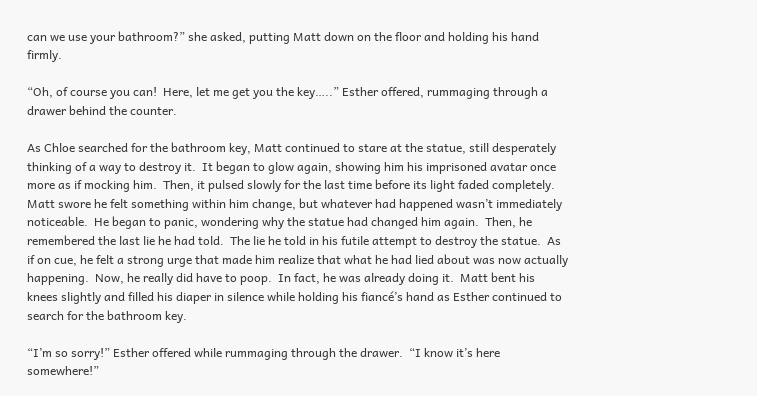can we use your bathroom?” she asked, putting Matt down on the floor and holding his hand firmly.

“Oh, of course you can!  Here, let me get you the key…..” Esther offered, rummaging through a drawer behind the counter.

As Chloe searched for the bathroom key, Matt continued to stare at the statue, still desperately thinking of a way to destroy it.  It began to glow again, showing him his imprisoned avatar once more as if mocking him.  Then, it pulsed slowly for the last time before its light faded completely.  Matt swore he felt something within him change, but whatever had happened wasn’t immediately noticeable.  He began to panic, wondering why the statue had changed him again.  Then, he remembered the last lie he had told.  The lie he told in his futile attempt to destroy the statue.  As if on cue, he felt a strong urge that made him realize that what he had lied about was now actually happening.  Now, he really did have to poop.  In fact, he was already doing it.  Matt bent his knees slightly and filled his diaper in silence while holding his fiancé’s hand as Esther continued to search for the bathroom key.

“I’m so sorry!” Esther offered while rummaging through the drawer.  “I know it’s here somewhere!”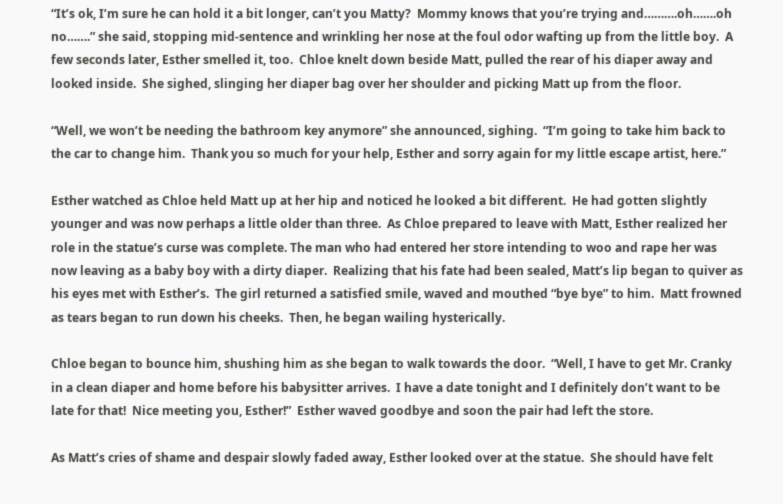“It’s ok, I’m sure he can hold it a bit longer, can’t you Matty?  Mommy knows that you’re trying and……….oh…….oh no…….” she said, stopping mid-sentence and wrinkling her nose at the foul odor wafting up from the little boy.  A few seconds later, Esther smelled it, too.  Chloe knelt down beside Matt, pulled the rear of his diaper away and looked inside.  She sighed, slinging her diaper bag over her shoulder and picking Matt up from the floor.

“Well, we won’t be needing the bathroom key anymore” she announced, sighing.  “I’m going to take him back to the car to change him.  Thank you so much for your help, Esther and sorry again for my little escape artist, here.”

Esther watched as Chloe held Matt up at her hip and noticed he looked a bit different.  He had gotten slightly younger and was now perhaps a little older than three.  As Chloe prepared to leave with Matt, Esther realized her role in the statue’s curse was complete. The man who had entered her store intending to woo and rape her was now leaving as a baby boy with a dirty diaper.  Realizing that his fate had been sealed, Matt’s lip began to quiver as his eyes met with Esther’s.  The girl returned a satisfied smile, waved and mouthed “bye bye” to him.  Matt frowned as tears began to run down his cheeks.  Then, he began wailing hysterically.

Chloe began to bounce him, shushing him as she began to walk towards the door.  “Well, I have to get Mr. Cranky in a clean diaper and home before his babysitter arrives.  I have a date tonight and I definitely don’t want to be late for that!  Nice meeting you, Esther!”  Esther waved goodbye and soon the pair had left the store.

As Matt’s cries of shame and despair slowly faded away, Esther looked over at the statue.  She should have felt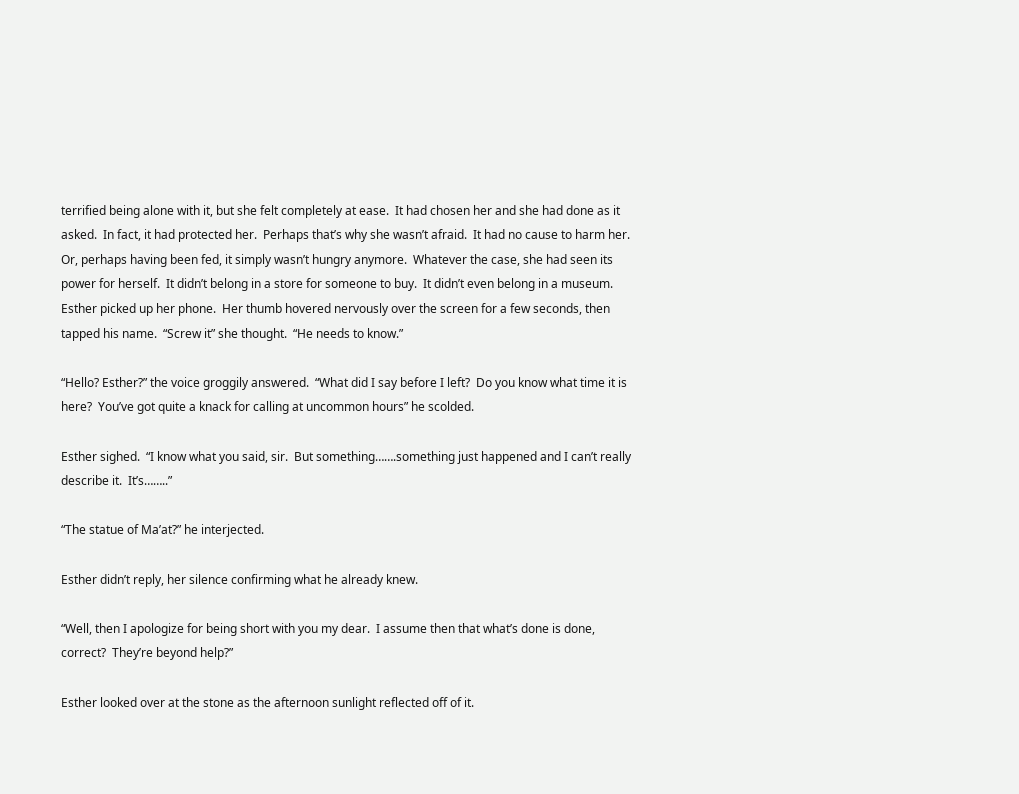terrified being alone with it, but she felt completely at ease.  It had chosen her and she had done as it asked.  In fact, it had protected her.  Perhaps that’s why she wasn’t afraid.  It had no cause to harm her.  Or, perhaps having been fed, it simply wasn’t hungry anymore.  Whatever the case, she had seen its power for herself.  It didn’t belong in a store for someone to buy.  It didn’t even belong in a museum.  Esther picked up her phone.  Her thumb hovered nervously over the screen for a few seconds, then tapped his name.  “Screw it” she thought.  “He needs to know.”

“Hello? Esther?” the voice groggily answered.  “What did I say before I left?  Do you know what time it is here?  You’ve got quite a knack for calling at uncommon hours” he scolded.

Esther sighed.  “I know what you said, sir.  But something…….something just happened and I can’t really describe it.  It’s……..”

“The statue of Ma’at?” he interjected.

Esther didn’t reply, her silence confirming what he already knew.

“Well, then I apologize for being short with you my dear.  I assume then that what’s done is done, correct?  They’re beyond help?”

Esther looked over at the stone as the afternoon sunlight reflected off of it.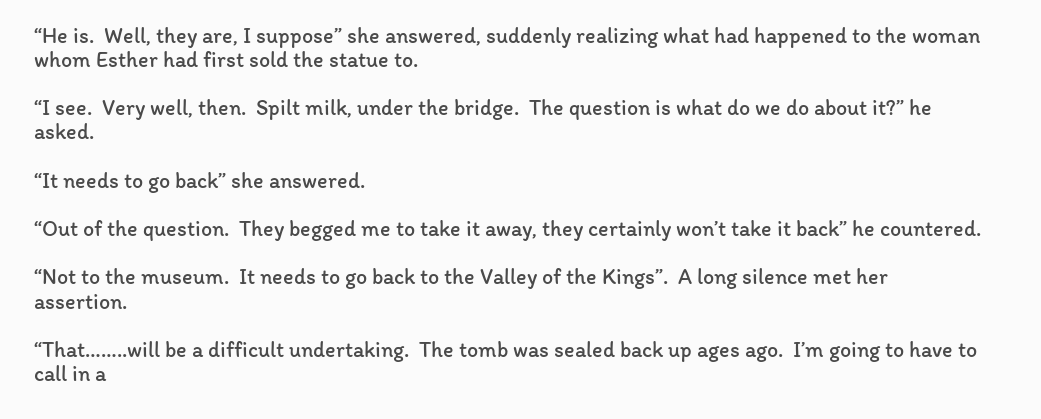“He is.  Well, they are, I suppose” she answered, suddenly realizing what had happened to the woman whom Esther had first sold the statue to.

“I see.  Very well, then.  Spilt milk, under the bridge.  The question is what do we do about it?” he asked.

“It needs to go back” she answered.

“Out of the question.  They begged me to take it away, they certainly won’t take it back” he countered.

“Not to the museum.  It needs to go back to the Valley of the Kings”.  A long silence met her assertion.

“That……..will be a difficult undertaking.  The tomb was sealed back up ages ago.  I’m going to have to call in a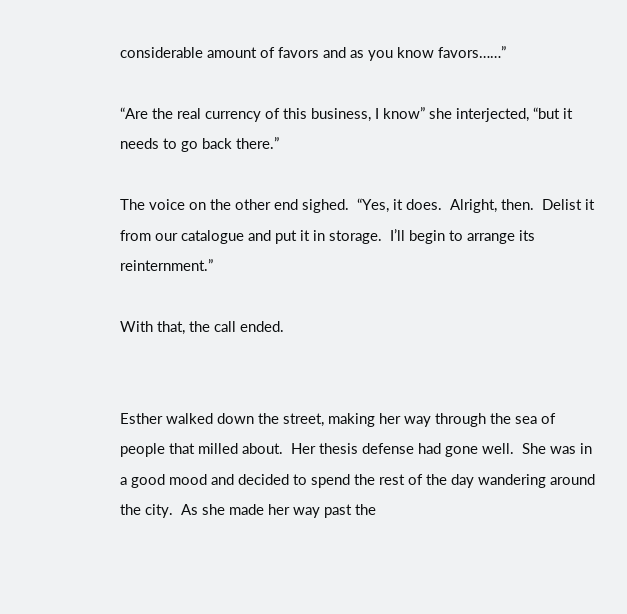considerable amount of favors and as you know favors……”

“Are the real currency of this business, I know” she interjected, “but it needs to go back there.”

The voice on the other end sighed.  “Yes, it does.  Alright, then.  Delist it from our catalogue and put it in storage.  I’ll begin to arrange its reinternment.”

With that, the call ended.


Esther walked down the street, making her way through the sea of people that milled about.  Her thesis defense had gone well.  She was in a good mood and decided to spend the rest of the day wandering around the city.  As she made her way past the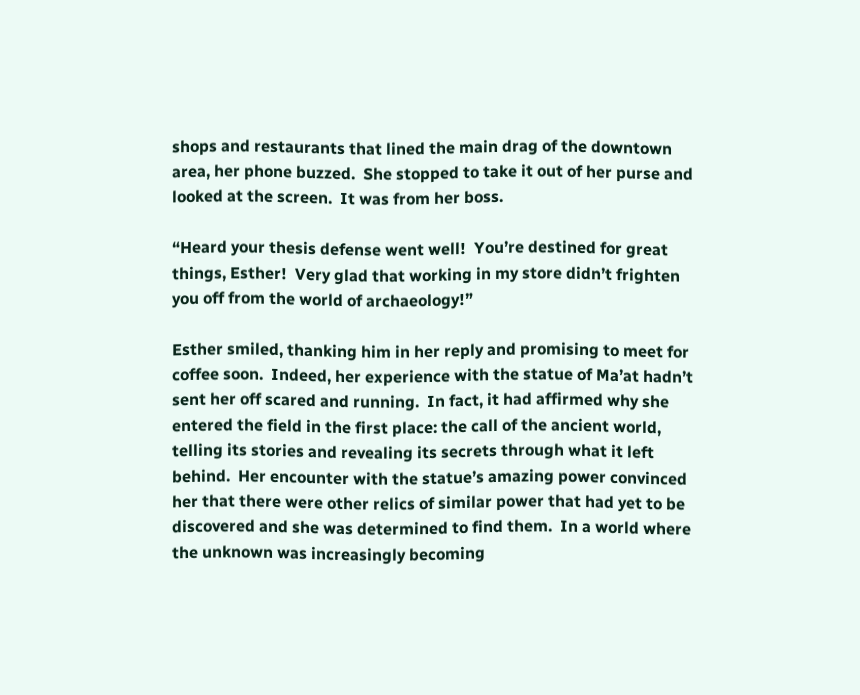shops and restaurants that lined the main drag of the downtown area, her phone buzzed.  She stopped to take it out of her purse and looked at the screen.  It was from her boss.

“Heard your thesis defense went well!  You’re destined for great things, Esther!  Very glad that working in my store didn’t frighten you off from the world of archaeology!”

Esther smiled, thanking him in her reply and promising to meet for coffee soon.  Indeed, her experience with the statue of Ma’at hadn’t sent her off scared and running.  In fact, it had affirmed why she entered the field in the first place: the call of the ancient world, telling its stories and revealing its secrets through what it left behind.  Her encounter with the statue’s amazing power convinced her that there were other relics of similar power that had yet to be discovered and she was determined to find them.  In a world where the unknown was increasingly becoming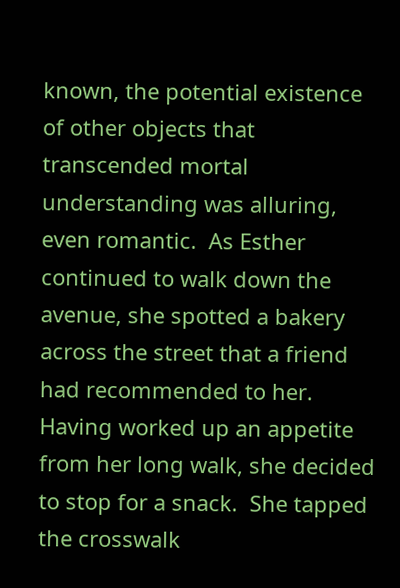known, the potential existence of other objects that transcended mortal understanding was alluring, even romantic.  As Esther continued to walk down the avenue, she spotted a bakery across the street that a friend had recommended to her.  Having worked up an appetite from her long walk, she decided to stop for a snack.  She tapped the crosswalk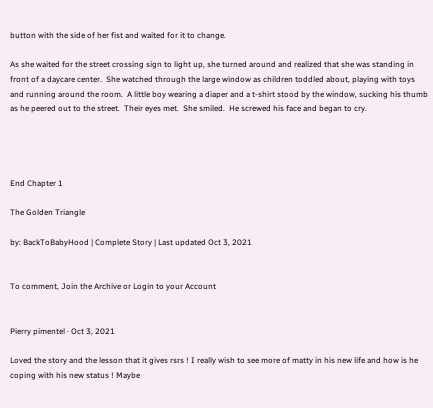button with the side of her fist and waited for it to change.

As she waited for the street crossing sign to light up, she turned around and realized that she was standing in front of a daycare center.  She watched through the large window as children toddled about, playing with toys and running around the room.  A little boy wearing a diaper and a t-shirt stood by the window, sucking his thumb as he peered out to the street.  Their eyes met.  She smiled.  He screwed his face and began to cry.




End Chapter 1

The Golden Triangle

by: BackToBabyHood | Complete Story | Last updated Oct 3, 2021


To comment, Join the Archive or Login to your Account


Pierry pimentel · Oct 3, 2021

Loved the story and the lesson that it gives rsrs ! I really wish to see more of matty in his new life and how is he coping with his new status ! Maybe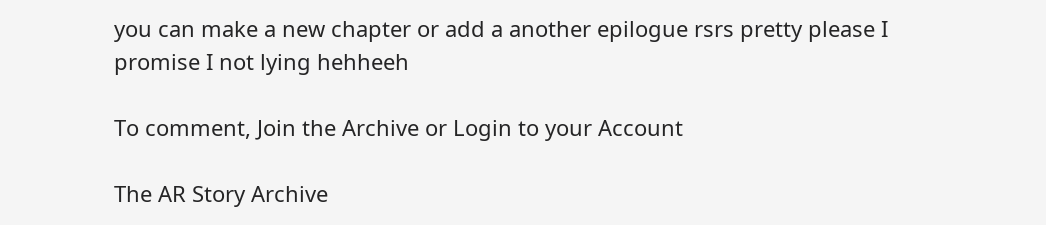you can make a new chapter or add a another epilogue rsrs pretty please I promise I not lying hehheeh

To comment, Join the Archive or Login to your Account

The AR Story Archive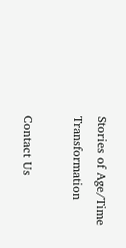Stories of Age/Time Transformation

Contact Us